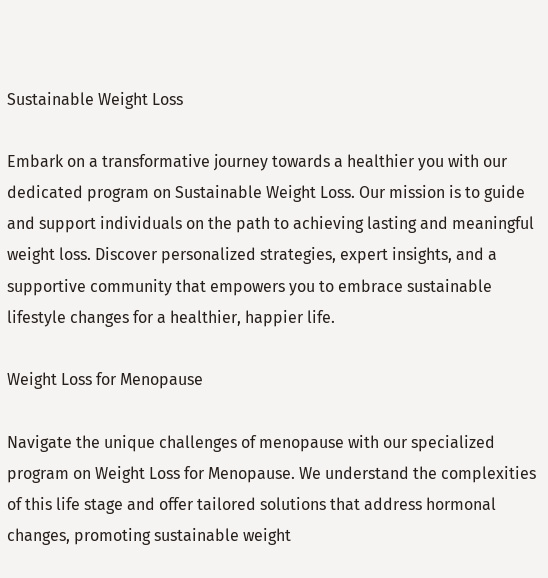Sustainable Weight Loss

Embark on a transformative journey towards a healthier you with our dedicated program on Sustainable Weight Loss. Our mission is to guide and support individuals on the path to achieving lasting and meaningful weight loss. Discover personalized strategies, expert insights, and a supportive community that empowers you to embrace sustainable lifestyle changes for a healthier, happier life.

Weight Loss for Menopause

Navigate the unique challenges of menopause with our specialized program on Weight Loss for Menopause. We understand the complexities of this life stage and offer tailored solutions that address hormonal changes, promoting sustainable weight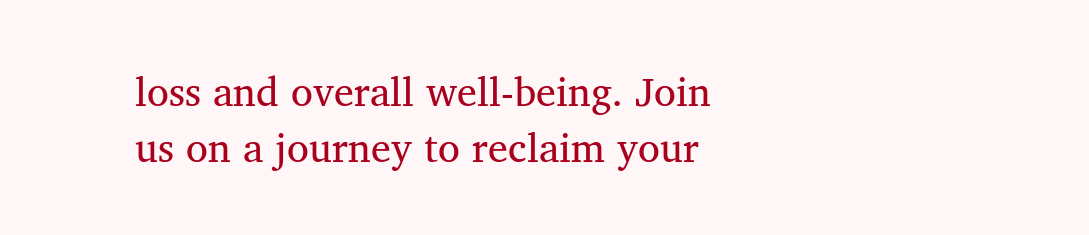loss and overall well-being. Join us on a journey to reclaim your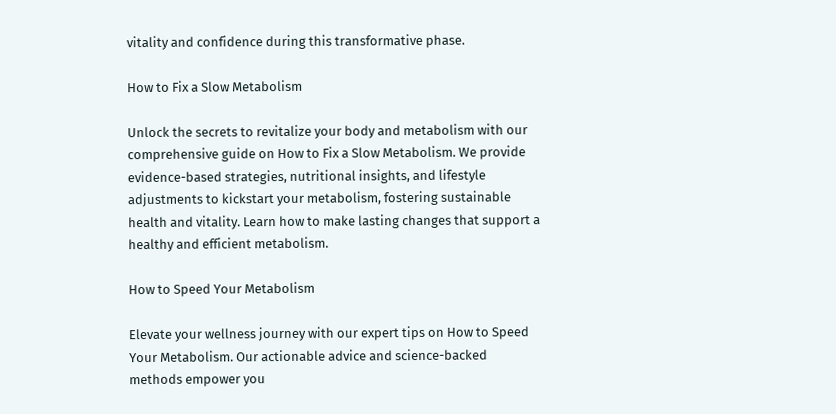vitality and confidence during this transformative phase.

How to Fix a Slow Metabolism

Unlock the secrets to revitalize your body and metabolism with our comprehensive guide on How to Fix a Slow Metabolism. We provide evidence-based strategies, nutritional insights, and lifestyle adjustments to kickstart your metabolism, fostering sustainable health and vitality. Learn how to make lasting changes that support a healthy and efficient metabolism.

How to Speed Your Metabolism

Elevate your wellness journey with our expert tips on How to Speed Your Metabolism. Our actionable advice and science-backed methods empower you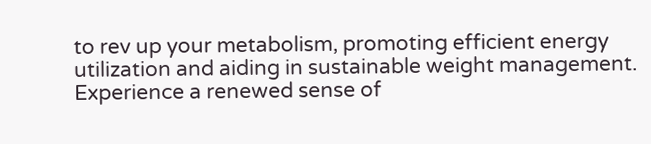to rev up your metabolism, promoting efficient energy utilization and aiding in sustainable weight management. Experience a renewed sense of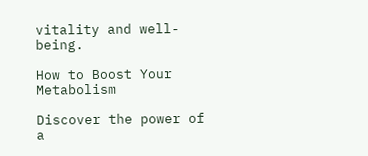vitality and well-being.

How to Boost Your Metabolism

Discover the power of a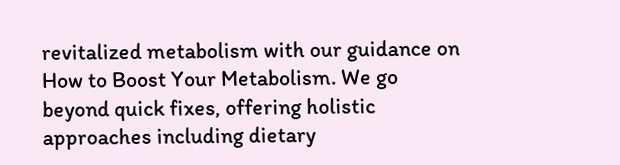revitalized metabolism with our guidance on How to Boost Your Metabolism. We go beyond quick fixes, offering holistic approaches including dietary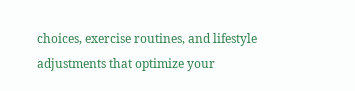choices, exercise routines, and lifestyle adjustments that optimize your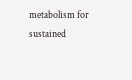metabolism for sustained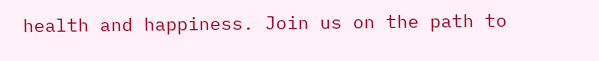health and happiness. Join us on the path to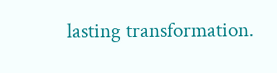lasting transformation.